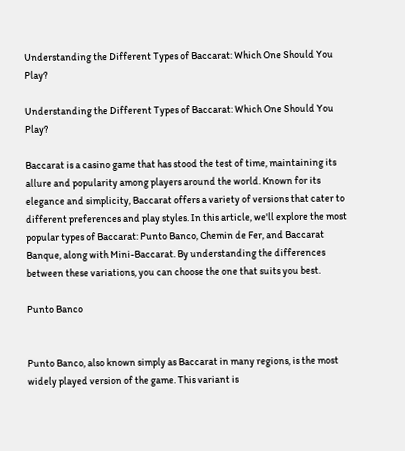Understanding the Different Types of Baccarat: Which One Should You Play?

Understanding the Different Types of Baccarat: Which One Should You Play?

Baccarat is a casino game that has stood the test of time, maintaining its allure and popularity among players around the world. Known for its elegance and simplicity, Baccarat offers a variety of versions that cater to different preferences and play styles. In this article, we'll explore the most popular types of Baccarat: Punto Banco, Chemin de Fer, and Baccarat Banque, along with Mini-Baccarat. By understanding the differences between these variations, you can choose the one that suits you best.

Punto Banco


Punto Banco, also known simply as Baccarat in many regions, is the most widely played version of the game. This variant is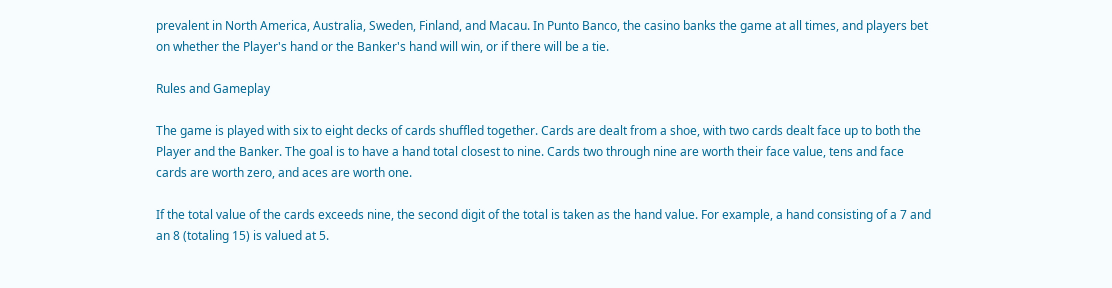prevalent in North America, Australia, Sweden, Finland, and Macau. In Punto Banco, the casino banks the game at all times, and players bet on whether the Player's hand or the Banker's hand will win, or if there will be a tie.

Rules and Gameplay

The game is played with six to eight decks of cards shuffled together. Cards are dealt from a shoe, with two cards dealt face up to both the Player and the Banker. The goal is to have a hand total closest to nine. Cards two through nine are worth their face value, tens and face cards are worth zero, and aces are worth one.

If the total value of the cards exceeds nine, the second digit of the total is taken as the hand value. For example, a hand consisting of a 7 and an 8 (totaling 15) is valued at 5.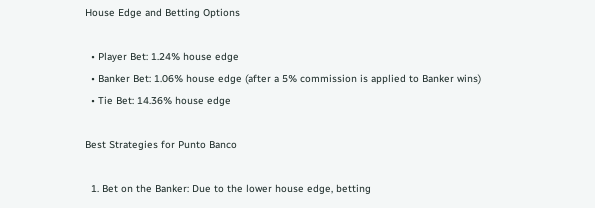House Edge and Betting Options

  • Player Bet: 1.24% house edge
  • Banker Bet: 1.06% house edge (after a 5% commission is applied to Banker wins)
  • Tie Bet: 14.36% house edge

Best Strategies for Punto Banco

  1. Bet on the Banker: Due to the lower house edge, betting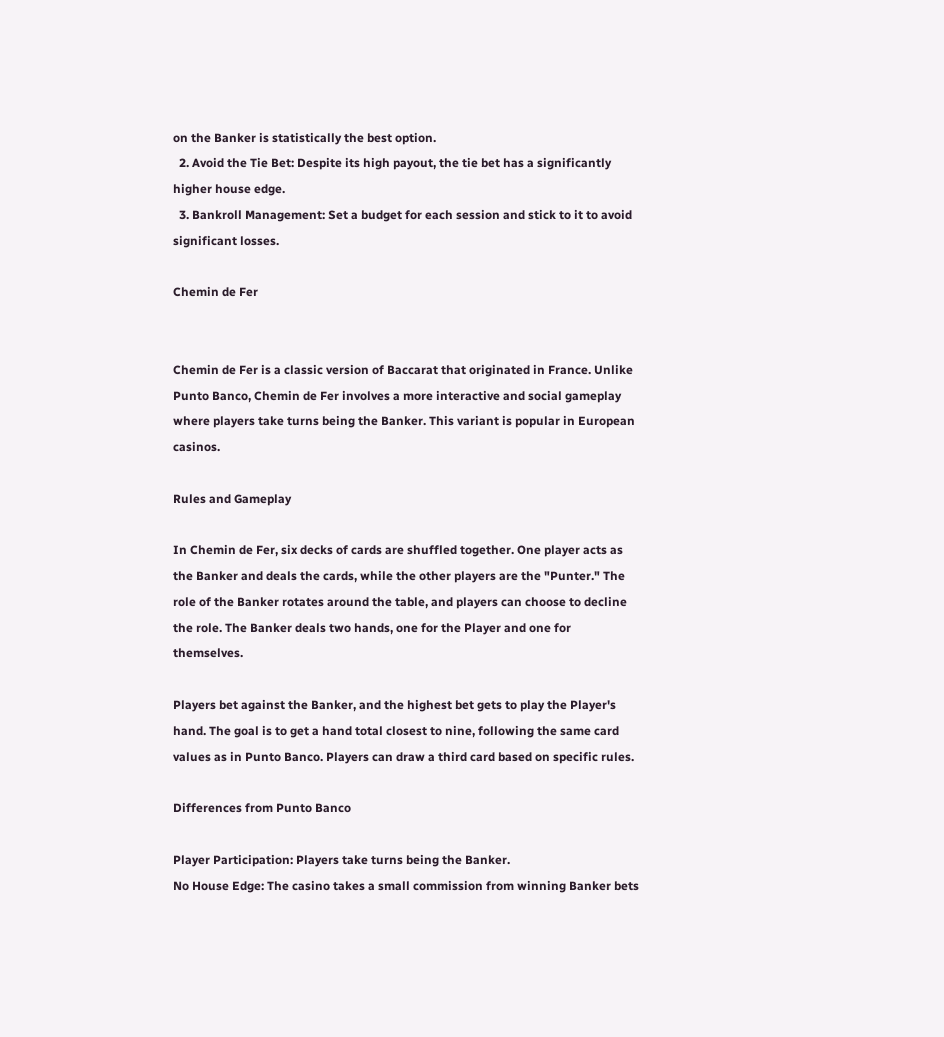on the Banker is statistically the best option.
  2. Avoid the Tie Bet: Despite its high payout, the tie bet has a significantly higher house edge.
  3. Bankroll Management: Set a budget for each session and stick to it to avoid significant losses.

Chemin de Fer


Chemin de Fer is a classic version of Baccarat that originated in France. Unlike Punto Banco, Chemin de Fer involves a more interactive and social gameplay where players take turns being the Banker. This variant is popular in European casinos.

Rules and Gameplay

In Chemin de Fer, six decks of cards are shuffled together. One player acts as the Banker and deals the cards, while the other players are the "Punter." The role of the Banker rotates around the table, and players can choose to decline the role. The Banker deals two hands, one for the Player and one for themselves.

Players bet against the Banker, and the highest bet gets to play the Player's hand. The goal is to get a hand total closest to nine, following the same card values as in Punto Banco. Players can draw a third card based on specific rules.

Differences from Punto Banco

Player Participation: Players take turns being the Banker.
No House Edge: The casino takes a small commission from winning Banker bets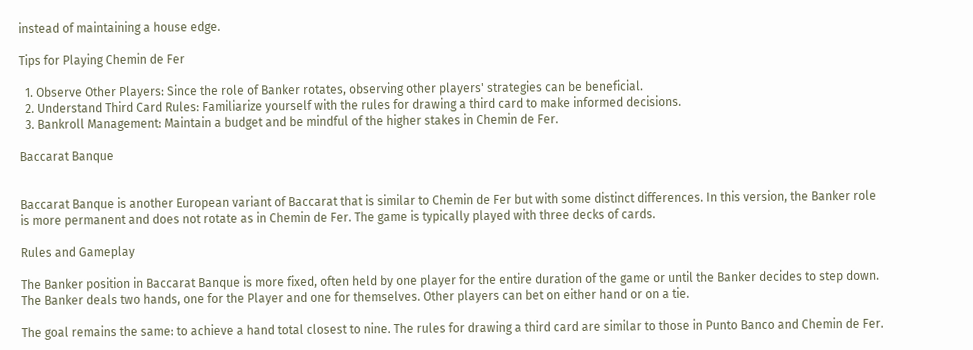instead of maintaining a house edge.

Tips for Playing Chemin de Fer

  1. Observe Other Players: Since the role of Banker rotates, observing other players' strategies can be beneficial.
  2. Understand Third Card Rules: Familiarize yourself with the rules for drawing a third card to make informed decisions.
  3. Bankroll Management: Maintain a budget and be mindful of the higher stakes in Chemin de Fer.

Baccarat Banque


Baccarat Banque is another European variant of Baccarat that is similar to Chemin de Fer but with some distinct differences. In this version, the Banker role is more permanent and does not rotate as in Chemin de Fer. The game is typically played with three decks of cards.

Rules and Gameplay

The Banker position in Baccarat Banque is more fixed, often held by one player for the entire duration of the game or until the Banker decides to step down. The Banker deals two hands, one for the Player and one for themselves. Other players can bet on either hand or on a tie.

The goal remains the same: to achieve a hand total closest to nine. The rules for drawing a third card are similar to those in Punto Banco and Chemin de Fer.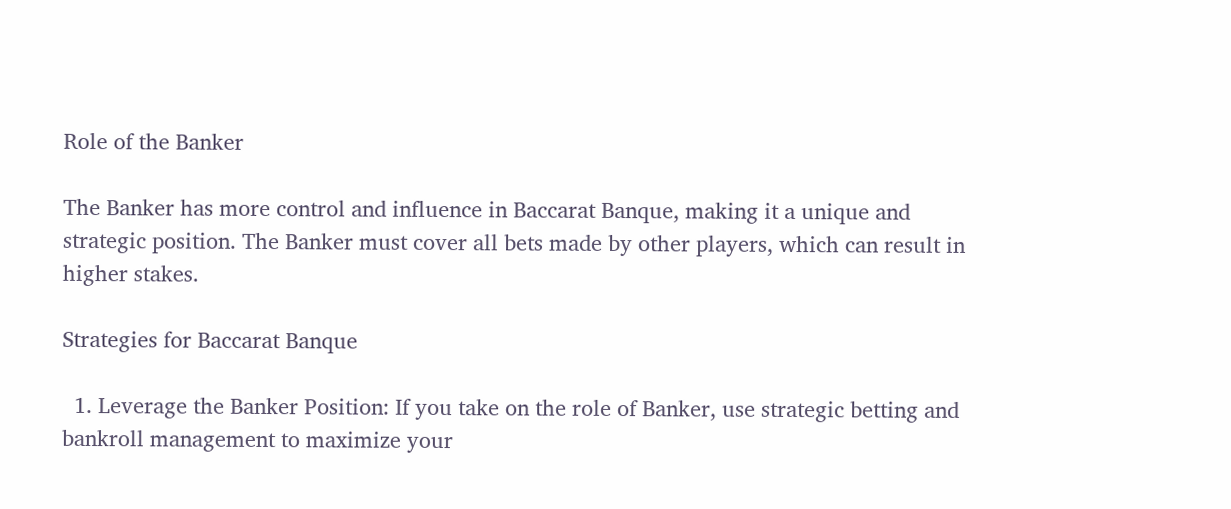Role of the Banker

The Banker has more control and influence in Baccarat Banque, making it a unique and strategic position. The Banker must cover all bets made by other players, which can result in higher stakes.

Strategies for Baccarat Banque

  1. Leverage the Banker Position: If you take on the role of Banker, use strategic betting and bankroll management to maximize your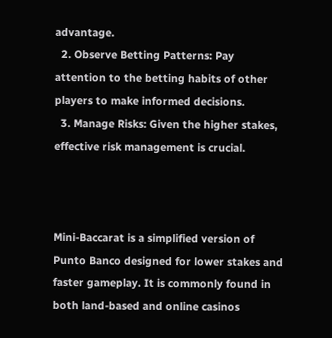advantage.
  2. Observe Betting Patterns: Pay attention to the betting habits of other players to make informed decisions.
  3. Manage Risks: Given the higher stakes, effective risk management is crucial.



Mini-Baccarat is a simplified version of Punto Banco designed for lower stakes and faster gameplay. It is commonly found in both land-based and online casinos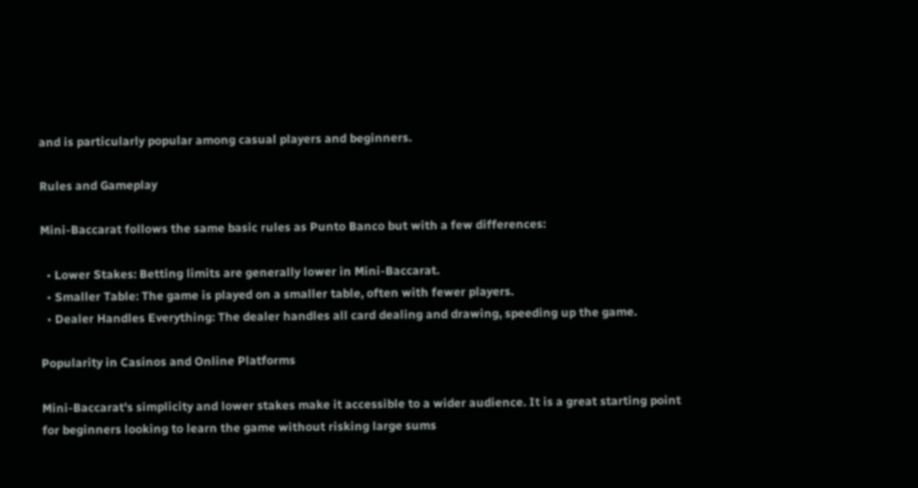and is particularly popular among casual players and beginners.

Rules and Gameplay

Mini-Baccarat follows the same basic rules as Punto Banco but with a few differences:

  • Lower Stakes: Betting limits are generally lower in Mini-Baccarat.
  • Smaller Table: The game is played on a smaller table, often with fewer players.
  • Dealer Handles Everything: The dealer handles all card dealing and drawing, speeding up the game.

Popularity in Casinos and Online Platforms

Mini-Baccarat's simplicity and lower stakes make it accessible to a wider audience. It is a great starting point for beginners looking to learn the game without risking large sums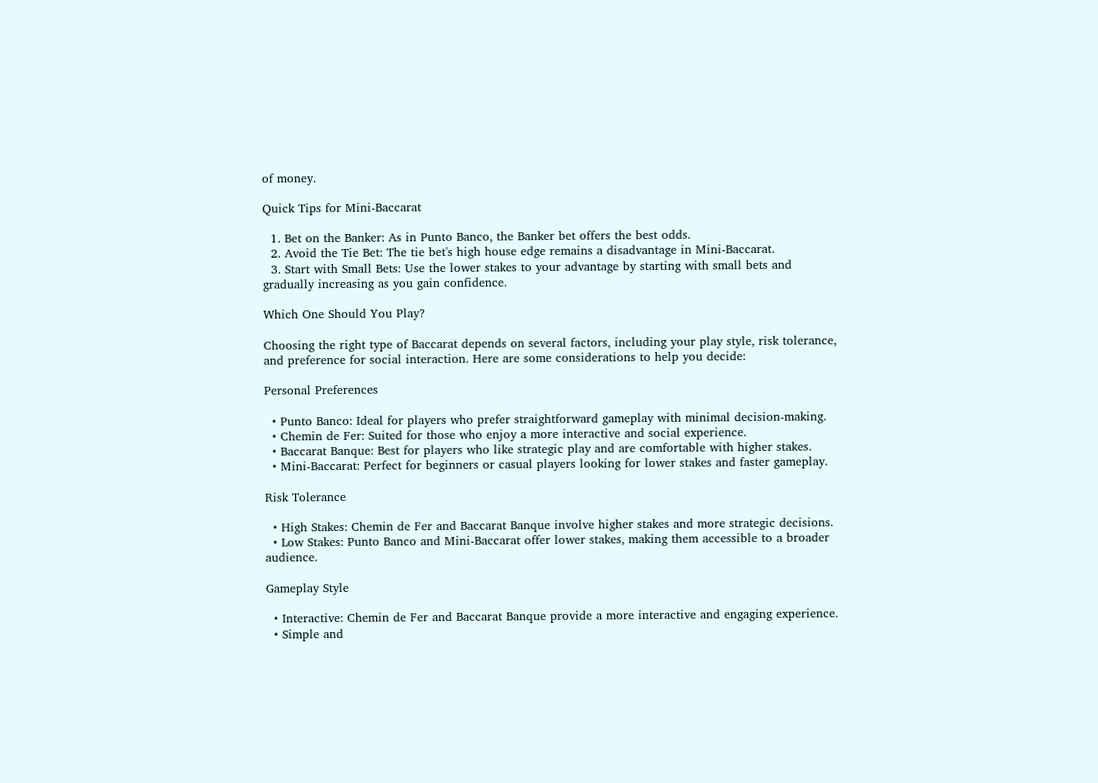of money.

Quick Tips for Mini-Baccarat

  1. Bet on the Banker: As in Punto Banco, the Banker bet offers the best odds.
  2. Avoid the Tie Bet: The tie bet's high house edge remains a disadvantage in Mini-Baccarat.
  3. Start with Small Bets: Use the lower stakes to your advantage by starting with small bets and gradually increasing as you gain confidence.

Which One Should You Play?

Choosing the right type of Baccarat depends on several factors, including your play style, risk tolerance, and preference for social interaction. Here are some considerations to help you decide:

Personal Preferences

  • Punto Banco: Ideal for players who prefer straightforward gameplay with minimal decision-making.
  • Chemin de Fer: Suited for those who enjoy a more interactive and social experience.
  • Baccarat Banque: Best for players who like strategic play and are comfortable with higher stakes.
  • Mini-Baccarat: Perfect for beginners or casual players looking for lower stakes and faster gameplay.

Risk Tolerance

  • High Stakes: Chemin de Fer and Baccarat Banque involve higher stakes and more strategic decisions.
  • Low Stakes: Punto Banco and Mini-Baccarat offer lower stakes, making them accessible to a broader audience.

Gameplay Style

  • Interactive: Chemin de Fer and Baccarat Banque provide a more interactive and engaging experience.
  • Simple and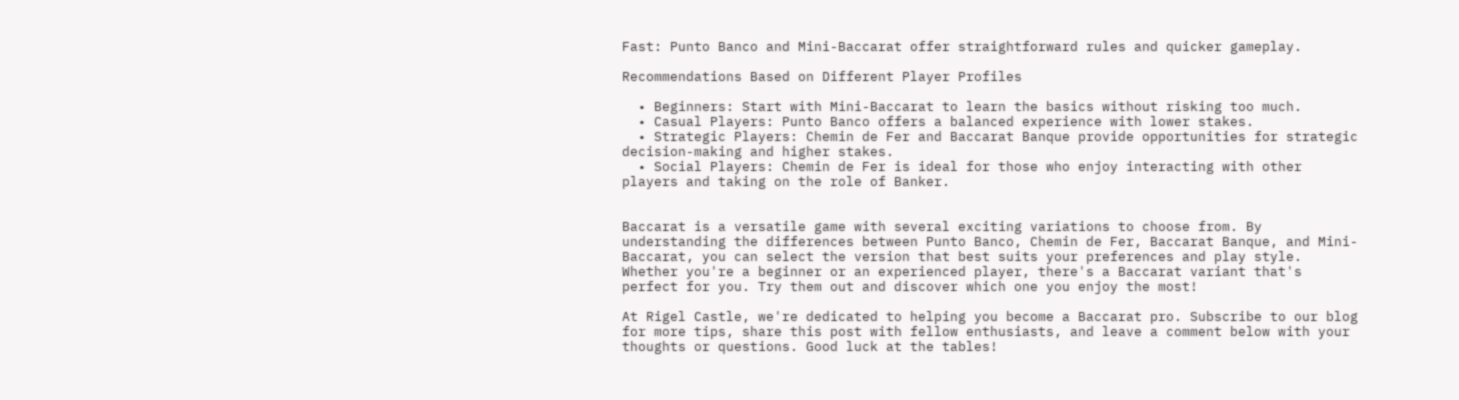Fast: Punto Banco and Mini-Baccarat offer straightforward rules and quicker gameplay.

Recommendations Based on Different Player Profiles

  • Beginners: Start with Mini-Baccarat to learn the basics without risking too much.
  • Casual Players: Punto Banco offers a balanced experience with lower stakes.
  • Strategic Players: Chemin de Fer and Baccarat Banque provide opportunities for strategic decision-making and higher stakes.
  • Social Players: Chemin de Fer is ideal for those who enjoy interacting with other players and taking on the role of Banker.


Baccarat is a versatile game with several exciting variations to choose from. By understanding the differences between Punto Banco, Chemin de Fer, Baccarat Banque, and Mini-Baccarat, you can select the version that best suits your preferences and play style. Whether you're a beginner or an experienced player, there's a Baccarat variant that's perfect for you. Try them out and discover which one you enjoy the most!

At Rigel Castle, we're dedicated to helping you become a Baccarat pro. Subscribe to our blog for more tips, share this post with fellow enthusiasts, and leave a comment below with your thoughts or questions. Good luck at the tables!